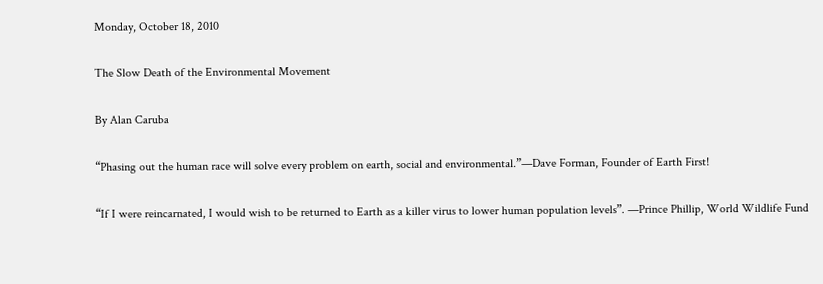Monday, October 18, 2010

The Slow Death of the Environmental Movement

By Alan Caruba

“Phasing out the human race will solve every problem on earth, social and environmental.”—Dave Forman, Founder of Earth First!

“If I were reincarnated, I would wish to be returned to Earth as a killer virus to lower human population levels”. —Prince Phillip, World Wildlife Fund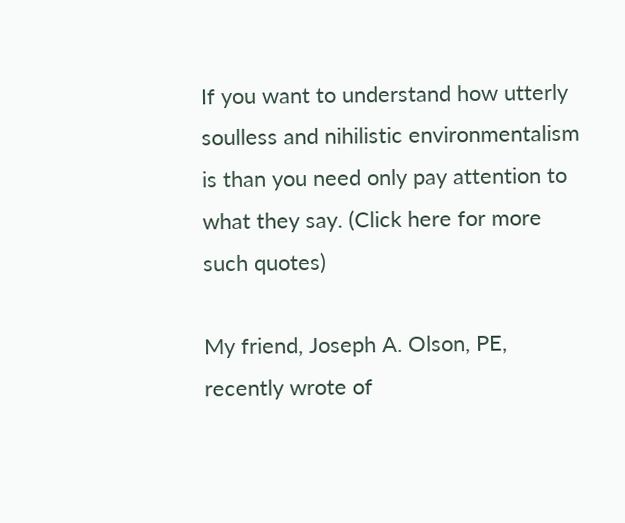If you want to understand how utterly soulless and nihilistic environmentalism is than you need only pay attention to what they say. (Click here for more such quotes)

My friend, Joseph A. Olson, PE, recently wrote of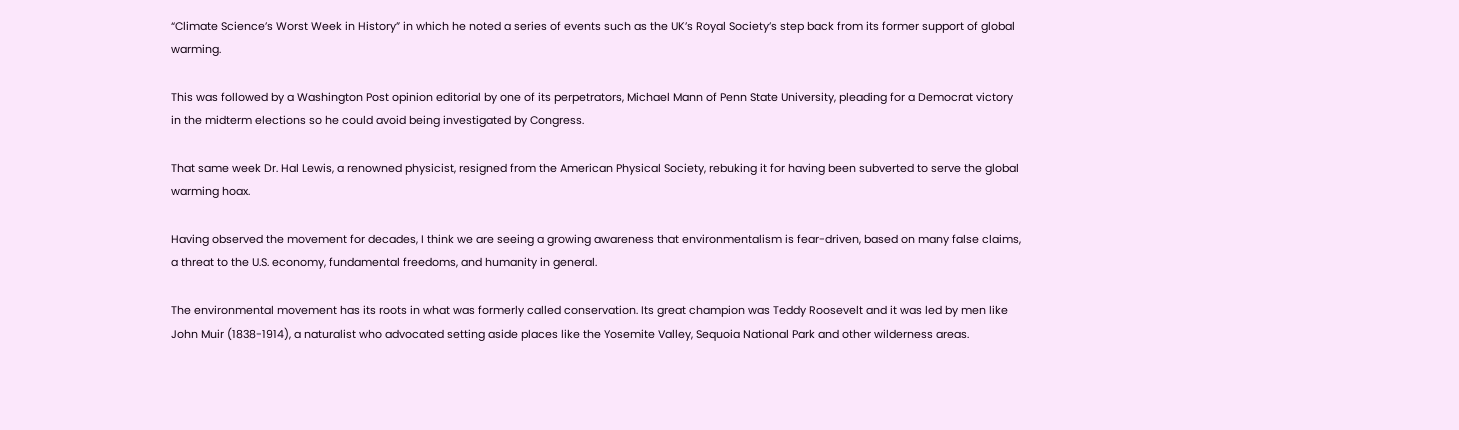“Climate Science’s Worst Week in History” in which he noted a series of events such as the UK’s Royal Society’s step back from its former support of global warming.

This was followed by a Washington Post opinion editorial by one of its perpetrators, Michael Mann of Penn State University, pleading for a Democrat victory in the midterm elections so he could avoid being investigated by Congress.

That same week Dr. Hal Lewis, a renowned physicist, resigned from the American Physical Society, rebuking it for having been subverted to serve the global warming hoax.

Having observed the movement for decades, I think we are seeing a growing awareness that environmentalism is fear-driven, based on many false claims, a threat to the U.S. economy, fundamental freedoms, and humanity in general.

The environmental movement has its roots in what was formerly called conservation. Its great champion was Teddy Roosevelt and it was led by men like John Muir (1838-1914), a naturalist who advocated setting aside places like the Yosemite Valley, Sequoia National Park and other wilderness areas.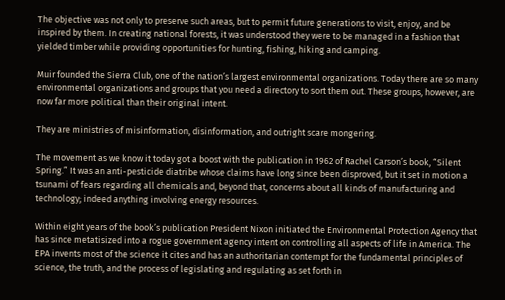The objective was not only to preserve such areas, but to permit future generations to visit, enjoy, and be inspired by them. In creating national forests, it was understood they were to be managed in a fashion that yielded timber while providing opportunities for hunting, fishing, hiking and camping.

Muir founded the Sierra Club, one of the nation’s largest environmental organizations. Today there are so many environmental organizations and groups that you need a directory to sort them out. These groups, however, are now far more political than their original intent.

They are ministries of misinformation, disinformation, and outright scare mongering.

The movement as we know it today got a boost with the publication in 1962 of Rachel Carson’s book, “Silent Spring.” It was an anti-pesticide diatribe whose claims have long since been disproved, but it set in motion a tsunami of fears regarding all chemicals and, beyond that, concerns about all kinds of manufacturing and technology; indeed anything involving energy resources.

Within eight years of the book’s publication President Nixon initiated the Environmental Protection Agency that has since metatisized into a rogue government agency intent on controlling all aspects of life in America. The EPA invents most of the science it cites and has an authoritarian contempt for the fundamental principles of science, the truth, and the process of legislating and regulating as set forth in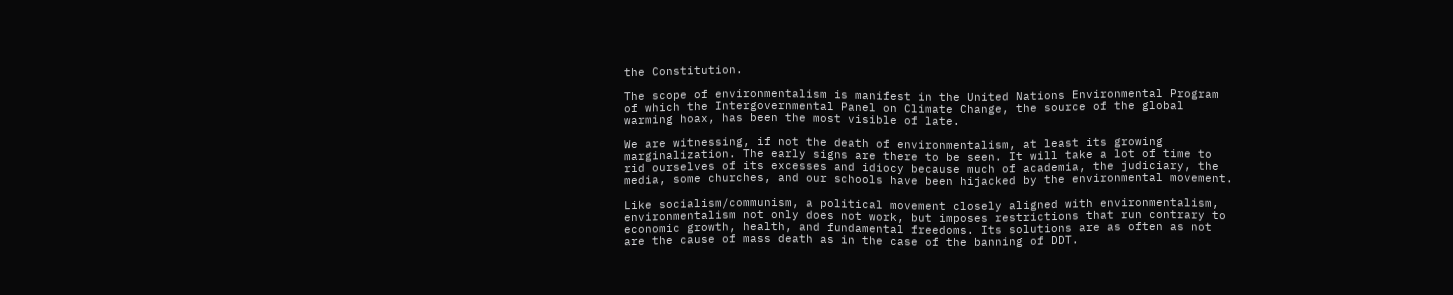the Constitution.

The scope of environmentalism is manifest in the United Nations Environmental Program of which the Intergovernmental Panel on Climate Change, the source of the global warming hoax, has been the most visible of late.

We are witnessing, if not the death of environmentalism, at least its growing marginalization. The early signs are there to be seen. It will take a lot of time to rid ourselves of its excesses and idiocy because much of academia, the judiciary, the media, some churches, and our schools have been hijacked by the environmental movement.

Like socialism/communism, a political movement closely aligned with environmentalism, environmentalism not only does not work, but imposes restrictions that run contrary to economic growth, health, and fundamental freedoms. Its solutions are as often as not are the cause of mass death as in the case of the banning of DDT.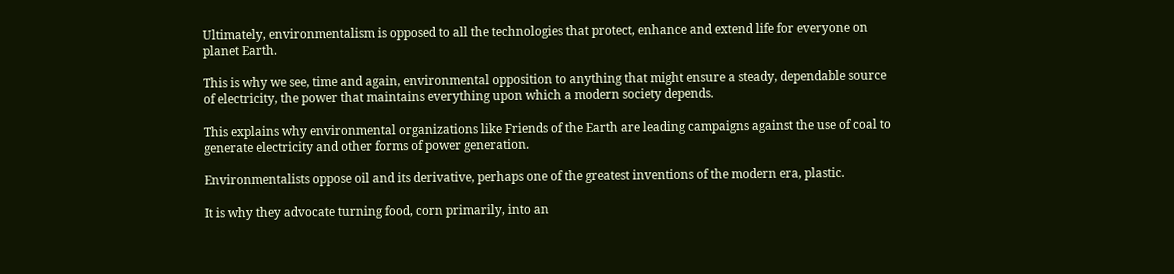Ultimately, environmentalism is opposed to all the technologies that protect, enhance and extend life for everyone on planet Earth.

This is why we see, time and again, environmental opposition to anything that might ensure a steady, dependable source of electricity, the power that maintains everything upon which a modern society depends.

This explains why environmental organizations like Friends of the Earth are leading campaigns against the use of coal to generate electricity and other forms of power generation.

Environmentalists oppose oil and its derivative, perhaps one of the greatest inventions of the modern era, plastic.

It is why they advocate turning food, corn primarily, into an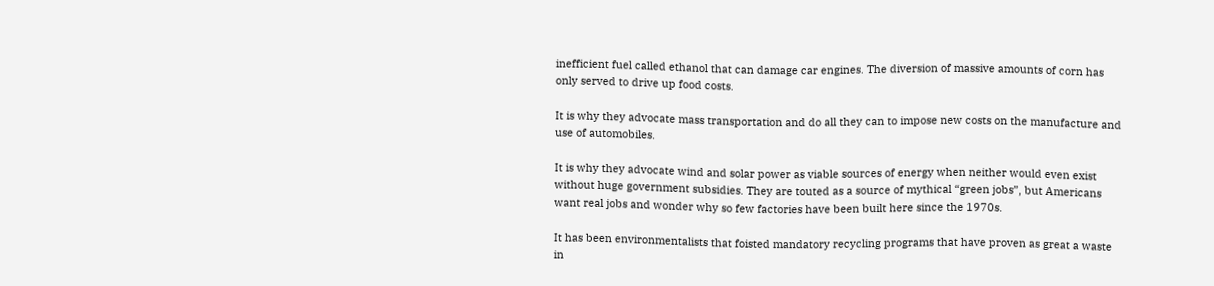inefficient fuel called ethanol that can damage car engines. The diversion of massive amounts of corn has only served to drive up food costs.

It is why they advocate mass transportation and do all they can to impose new costs on the manufacture and use of automobiles.

It is why they advocate wind and solar power as viable sources of energy when neither would even exist without huge government subsidies. They are touted as a source of mythical “green jobs”, but Americans want real jobs and wonder why so few factories have been built here since the 1970s.

It has been environmentalists that foisted mandatory recycling programs that have proven as great a waste in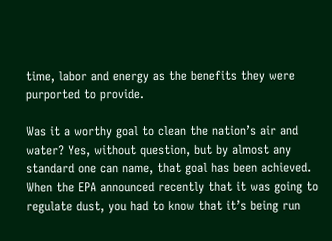time, labor and energy as the benefits they were purported to provide.

Was it a worthy goal to clean the nation’s air and water? Yes, without question, but by almost any standard one can name, that goal has been achieved. When the EPA announced recently that it was going to regulate dust, you had to know that it’s being run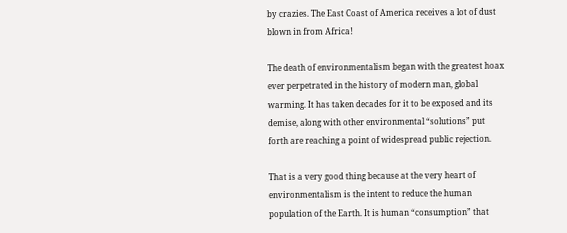by crazies. The East Coast of America receives a lot of dust blown in from Africa!

The death of environmentalism began with the greatest hoax ever perpetrated in the history of modern man, global warming. It has taken decades for it to be exposed and its demise, along with other environmental “solutions” put forth are reaching a point of widespread public rejection.

That is a very good thing because at the very heart of environmentalism is the intent to reduce the human population of the Earth. It is human “consumption” that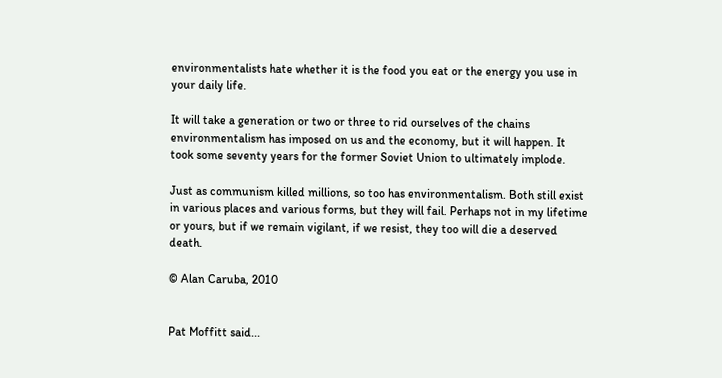environmentalists hate whether it is the food you eat or the energy you use in your daily life.

It will take a generation or two or three to rid ourselves of the chains environmentalism has imposed on us and the economy, but it will happen. It took some seventy years for the former Soviet Union to ultimately implode.

Just as communism killed millions, so too has environmentalism. Both still exist in various places and various forms, but they will fail. Perhaps not in my lifetime or yours, but if we remain vigilant, if we resist, they too will die a deserved death.

© Alan Caruba, 2010


Pat Moffitt said...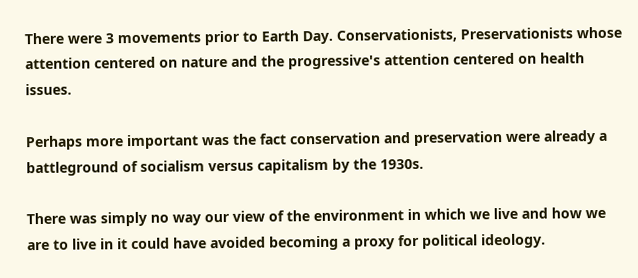There were 3 movements prior to Earth Day. Conservationists, Preservationists whose attention centered on nature and the progressive's attention centered on health issues.

Perhaps more important was the fact conservation and preservation were already a battleground of socialism versus capitalism by the 1930s.

There was simply no way our view of the environment in which we live and how we are to live in it could have avoided becoming a proxy for political ideology.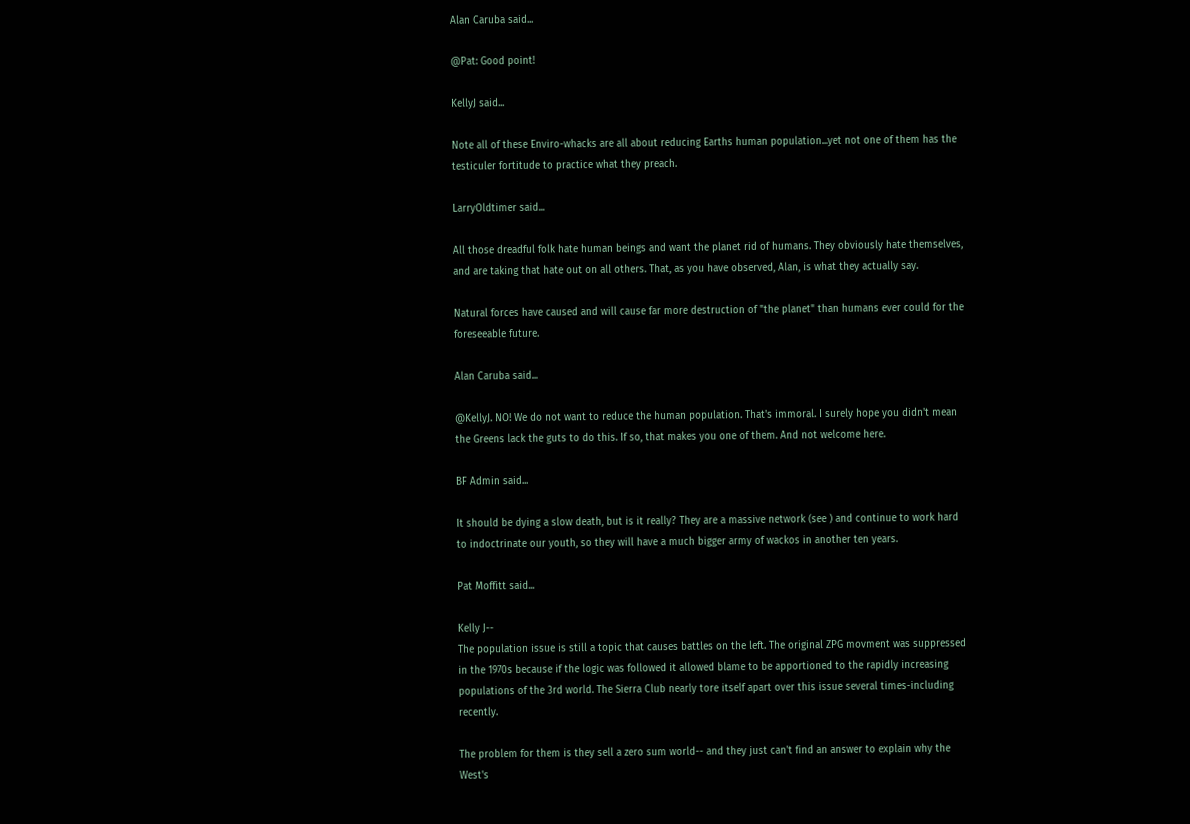Alan Caruba said...

@Pat: Good point!

KellyJ said...

Note all of these Enviro-whacks are all about reducing Earths human population...yet not one of them has the testiculer fortitude to practice what they preach.

LarryOldtimer said...

All those dreadful folk hate human beings and want the planet rid of humans. They obviously hate themselves, and are taking that hate out on all others. That, as you have observed, Alan, is what they actually say.

Natural forces have caused and will cause far more destruction of "the planet" than humans ever could for the foreseeable future.

Alan Caruba said...

@KellyJ. NO! We do not want to reduce the human population. That's immoral. I surely hope you didn't mean the Greens lack the guts to do this. If so, that makes you one of them. And not welcome here.

BF Admin said...

It should be dying a slow death, but is it really? They are a massive network (see ) and continue to work hard to indoctrinate our youth, so they will have a much bigger army of wackos in another ten years.

Pat Moffitt said...

Kelly J--
The population issue is still a topic that causes battles on the left. The original ZPG movment was suppressed in the 1970s because if the logic was followed it allowed blame to be apportioned to the rapidly increasing populations of the 3rd world. The Sierra Club nearly tore itself apart over this issue several times-including recently.

The problem for them is they sell a zero sum world-- and they just can't find an answer to explain why the West's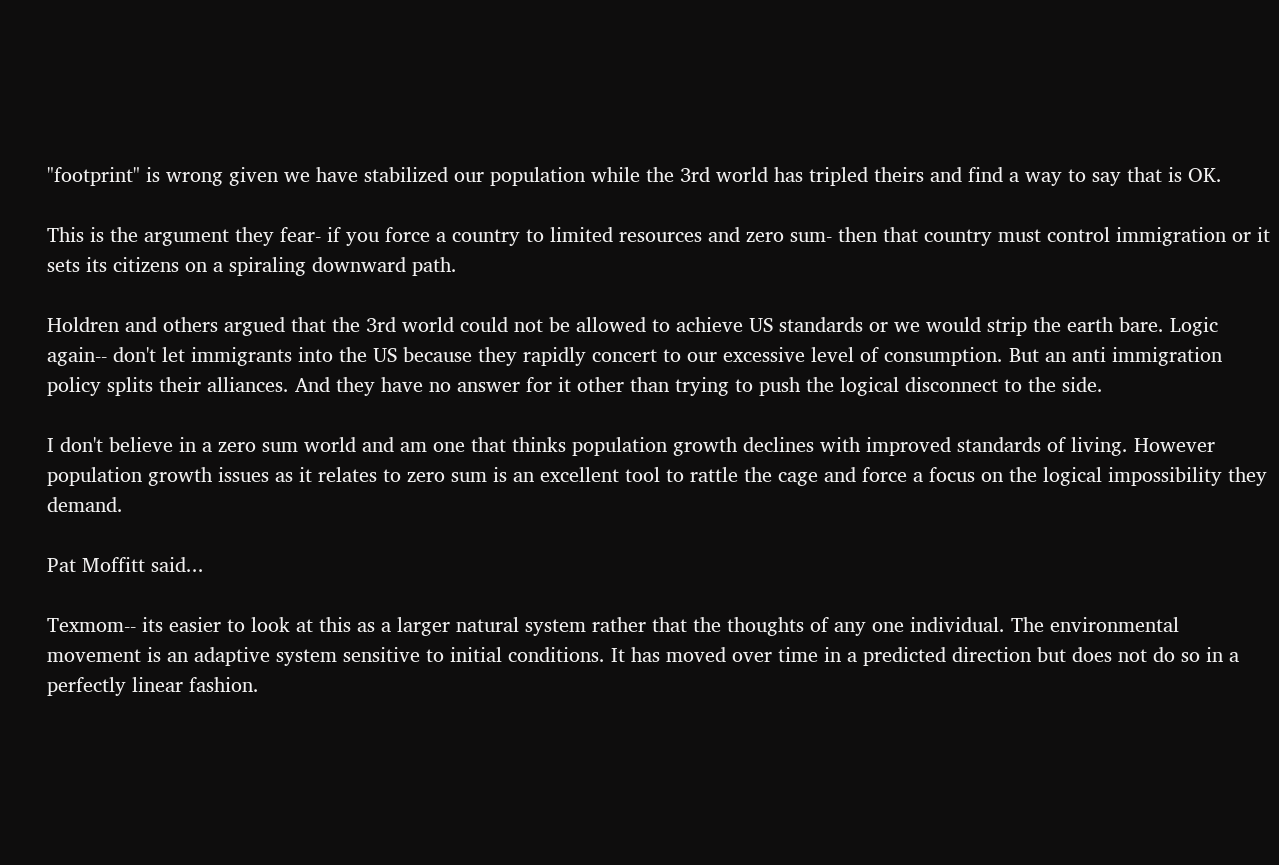"footprint" is wrong given we have stabilized our population while the 3rd world has tripled theirs and find a way to say that is OK.

This is the argument they fear- if you force a country to limited resources and zero sum- then that country must control immigration or it sets its citizens on a spiraling downward path.

Holdren and others argued that the 3rd world could not be allowed to achieve US standards or we would strip the earth bare. Logic again-- don't let immigrants into the US because they rapidly concert to our excessive level of consumption. But an anti immigration policy splits their alliances. And they have no answer for it other than trying to push the logical disconnect to the side.

I don't believe in a zero sum world and am one that thinks population growth declines with improved standards of living. However population growth issues as it relates to zero sum is an excellent tool to rattle the cage and force a focus on the logical impossibility they demand.

Pat Moffitt said...

Texmom-- its easier to look at this as a larger natural system rather that the thoughts of any one individual. The environmental movement is an adaptive system sensitive to initial conditions. It has moved over time in a predicted direction but does not do so in a perfectly linear fashion.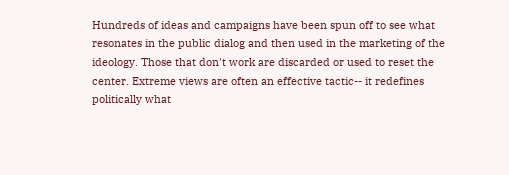Hundreds of ideas and campaigns have been spun off to see what resonates in the public dialog and then used in the marketing of the ideology. Those that don't work are discarded or used to reset the center. Extreme views are often an effective tactic-- it redefines politically what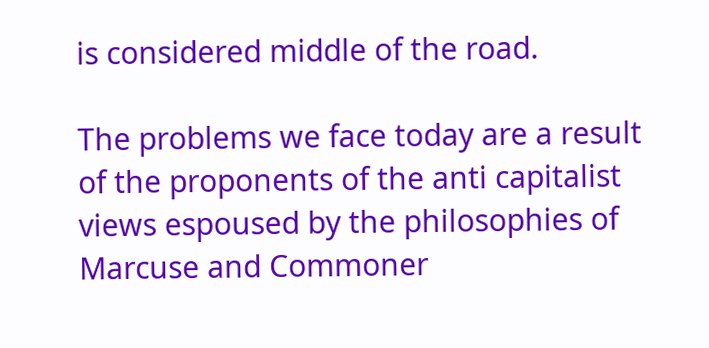is considered middle of the road.

The problems we face today are a result of the proponents of the anti capitalist views espoused by the philosophies of Marcuse and Commoner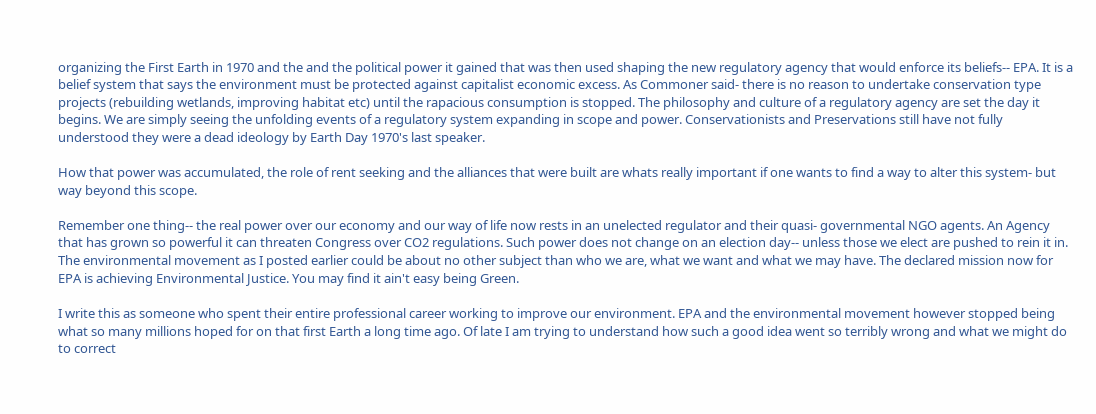organizing the First Earth in 1970 and the and the political power it gained that was then used shaping the new regulatory agency that would enforce its beliefs-- EPA. It is a belief system that says the environment must be protected against capitalist economic excess. As Commoner said- there is no reason to undertake conservation type projects (rebuilding wetlands, improving habitat etc) until the rapacious consumption is stopped. The philosophy and culture of a regulatory agency are set the day it begins. We are simply seeing the unfolding events of a regulatory system expanding in scope and power. Conservationists and Preservations still have not fully understood they were a dead ideology by Earth Day 1970's last speaker.

How that power was accumulated, the role of rent seeking and the alliances that were built are whats really important if one wants to find a way to alter this system- but way beyond this scope.

Remember one thing-- the real power over our economy and our way of life now rests in an unelected regulator and their quasi- governmental NGO agents. An Agency that has grown so powerful it can threaten Congress over CO2 regulations. Such power does not change on an election day-- unless those we elect are pushed to rein it in.
The environmental movement as I posted earlier could be about no other subject than who we are, what we want and what we may have. The declared mission now for EPA is achieving Environmental Justice. You may find it ain't easy being Green.

I write this as someone who spent their entire professional career working to improve our environment. EPA and the environmental movement however stopped being what so many millions hoped for on that first Earth a long time ago. Of late I am trying to understand how such a good idea went so terribly wrong and what we might do to correct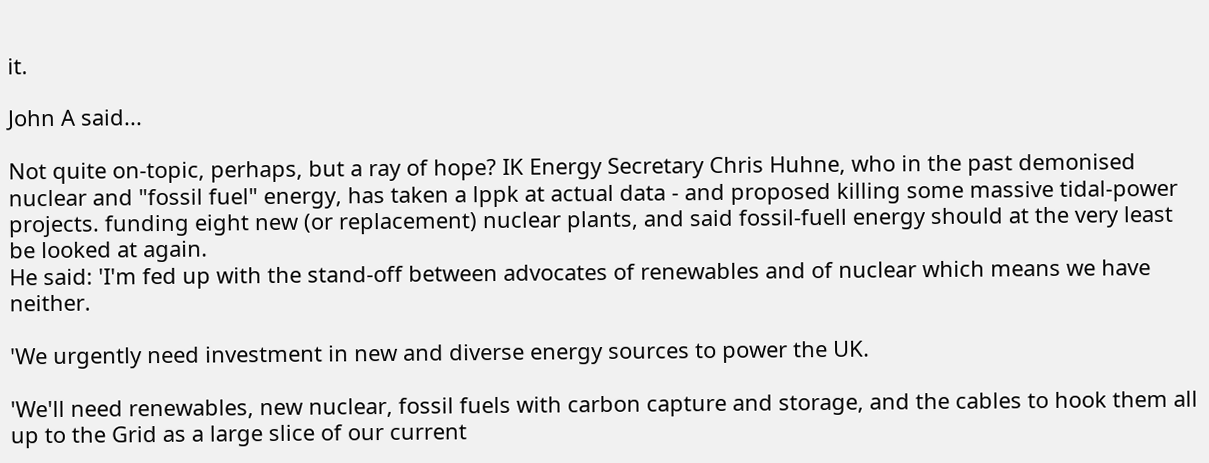it.

John A said...

Not quite on-topic, perhaps, but a ray of hope? IK Energy Secretary Chris Huhne, who in the past demonised nuclear and "fossil fuel" energy, has taken a lppk at actual data - and proposed killing some massive tidal-power projects. funding eight new (or replacement) nuclear plants, and said fossil-fuell energy should at the very least be looked at again.
He said: 'I'm fed up with the stand-off between advocates of renewables and of nuclear which means we have neither.

'We urgently need investment in new and diverse energy sources to power the UK.

'We'll need renewables, new nuclear, fossil fuels with carbon capture and storage, and the cables to hook them all up to the Grid as a large slice of our current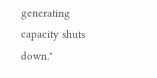generating capacity shuts down."